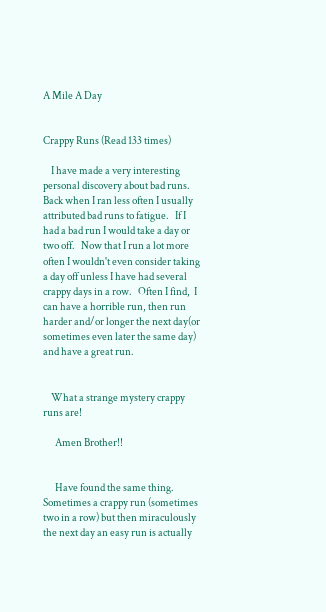A Mile A Day


Crappy Runs (Read 133 times)

    I have made a very interesting personal discovery about bad runs.  Back when I ran less often I usually attributed bad runs to fatigue.   If I had a bad run I would take a day or two off.   Now that I run a lot more often I wouldn't even consider taking a day off unless I have had several crappy days in a row.   Often I find,  I can have a horrible run, then run harder and/or longer the next day(or sometimes even later the same day) and have a great run.


    What a strange mystery crappy runs are!

      Amen Brother!!


      Have found the same thing.  Sometimes a crappy run (sometimes two in a row) but then miraculously the next day an easy run is actually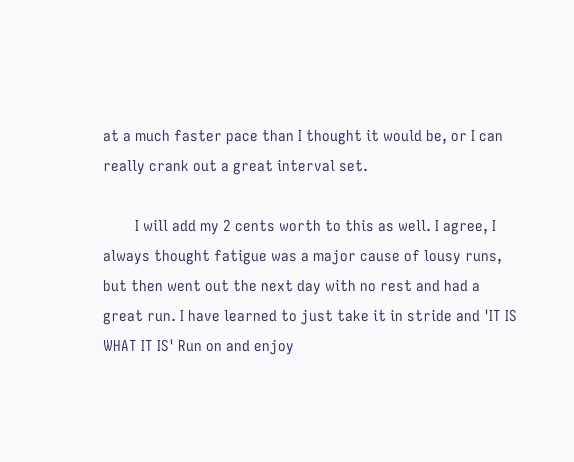at a much faster pace than I thought it would be, or I can really crank out a great interval set.

        I will add my 2 cents worth to this as well. I agree, I always thought fatigue was a major cause of lousy runs, but then went out the next day with no rest and had a great run. I have learned to just take it in stride and 'IT IS WHAT IT IS' Run on and enjoy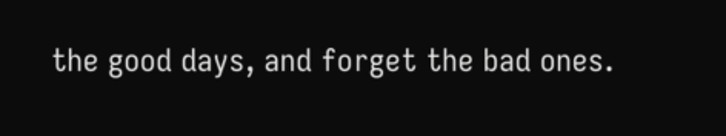the good days, and forget the bad ones.